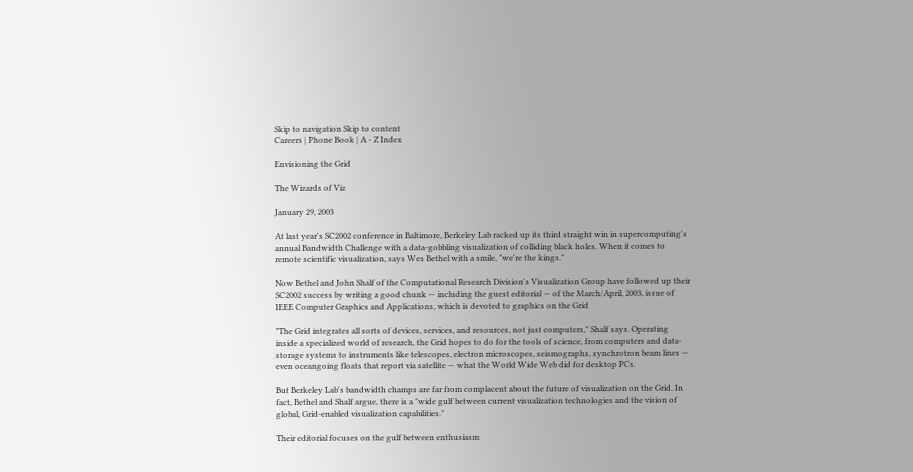Skip to navigation Skip to content
Careers | Phone Book | A - Z Index

Envisioning the Grid

The Wizards of Viz

January 29, 2003

At last year's SC2002 conference in Baltimore, Berkeley Lab racked up its third straight win in supercomputing's annual Bandwidth Challenge with a data-gobbling visualization of colliding black holes. When it comes to remote scientific visualization, says Wes Bethel with a smile, "we're the kings."

Now Bethel and John Shalf of the Computational Research Division's Visualization Group have followed up their SC2002 success by writing a good chunk — including the guest editorial — of the March/April, 2003, issue of IEEE Computer Graphics and Applications, which is devoted to graphics on the Grid

"The Grid integrates all sorts of devices, services, and resources, not just computers," Shalf says. Operating inside a specialized world of research, the Grid hopes to do for the tools of science, from computers and data-storage systems to instruments like telescopes, electron microscopes, seismographs, synchrotron beam lines — even oceangoing floats that report via satellite — what the World Wide Web did for desktop PCs.

But Berkeley Lab's bandwidth champs are far from complacent about the future of visualization on the Grid. In fact, Bethel and Shalf argue, there is a "wide gulf between current visualization technologies and the vision of global, Grid-enabled visualization capabilities."

Their editorial focuses on the gulf between enthusiasm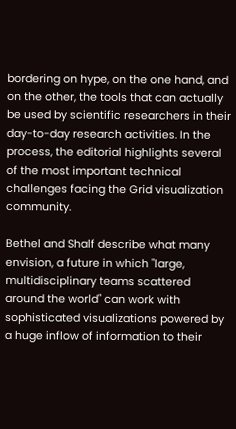bordering on hype, on the one hand, and on the other, the tools that can actually be used by scientific researchers in their day-to-day research activities. In the process, the editorial highlights several of the most important technical challenges facing the Grid visualization community.

Bethel and Shalf describe what many envision, a future in which "large, multidisciplinary teams scattered around the world" can work with sophisticated visualizations powered by a huge inflow of information to their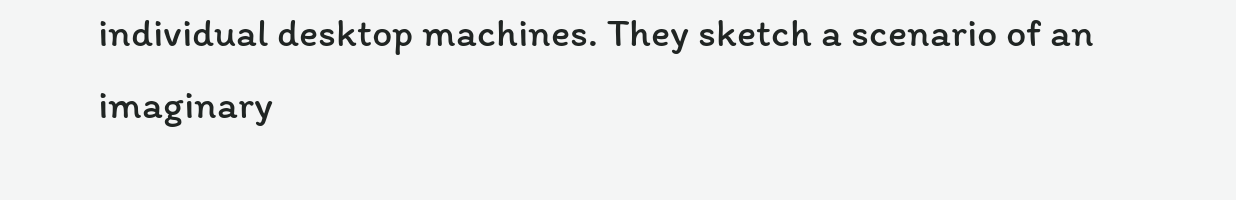individual desktop machines. They sketch a scenario of an imaginary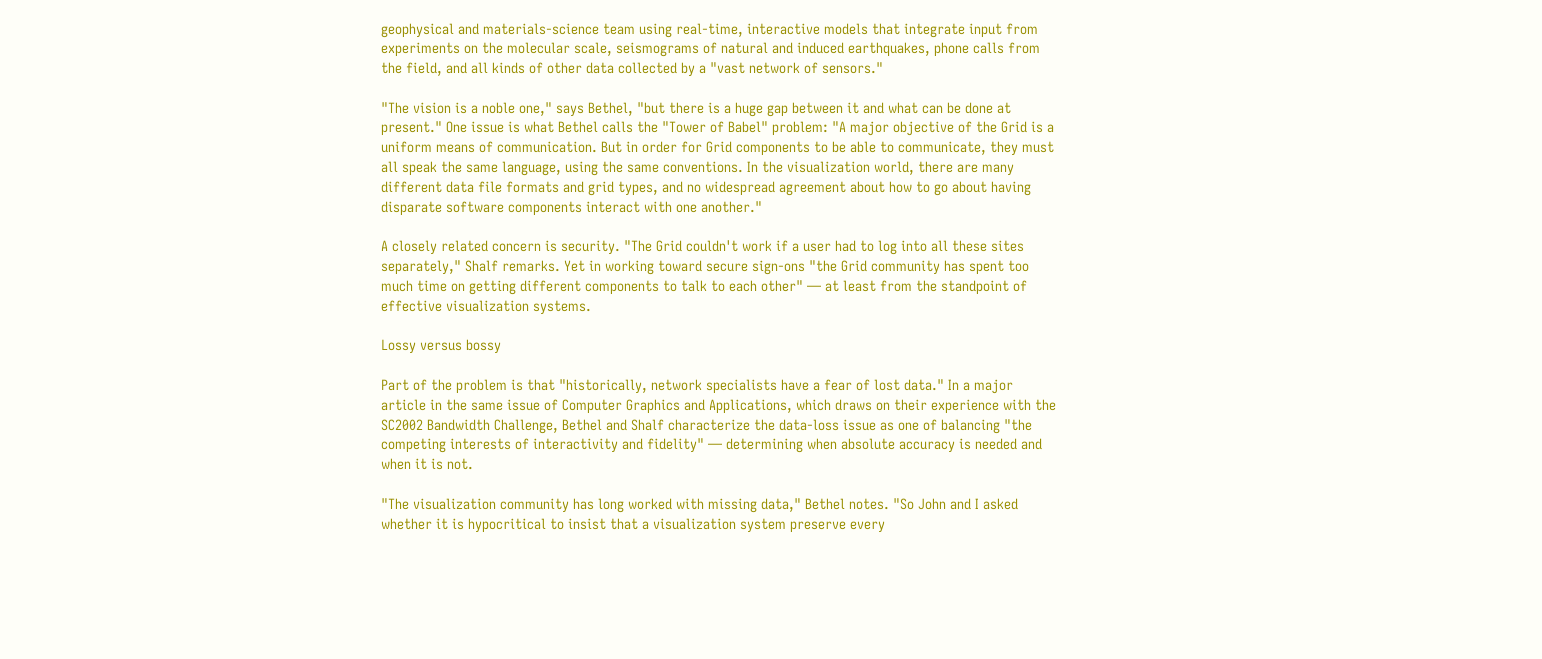geophysical and materials-science team using real-time, interactive models that integrate input from experiments on the molecular scale, seismograms of natural and induced earthquakes, phone calls from the field, and all kinds of other data collected by a "vast network of sensors."

"The vision is a noble one," says Bethel, "but there is a huge gap between it and what can be done at present." One issue is what Bethel calls the "Tower of Babel" problem: "A major objective of the Grid is a uniform means of communication. But in order for Grid components to be able to communicate, they must all speak the same language, using the same conventions. In the visualization world, there are many different data file formats and grid types, and no widespread agreement about how to go about having disparate software components interact with one another."

A closely related concern is security. "The Grid couldn't work if a user had to log into all these sites separately," Shalf remarks. Yet in working toward secure sign-ons "the Grid community has spent too much time on getting different components to talk to each other" — at least from the standpoint of effective visualization systems.

Lossy versus bossy

Part of the problem is that "historically, network specialists have a fear of lost data." In a major article in the same issue of Computer Graphics and Applications, which draws on their experience with the SC2002 Bandwidth Challenge, Bethel and Shalf characterize the data-loss issue as one of balancing "the competing interests of interactivity and fidelity" — determining when absolute accuracy is needed and when it is not.

"The visualization community has long worked with missing data," Bethel notes. "So John and I asked whether it is hypocritical to insist that a visualization system preserve every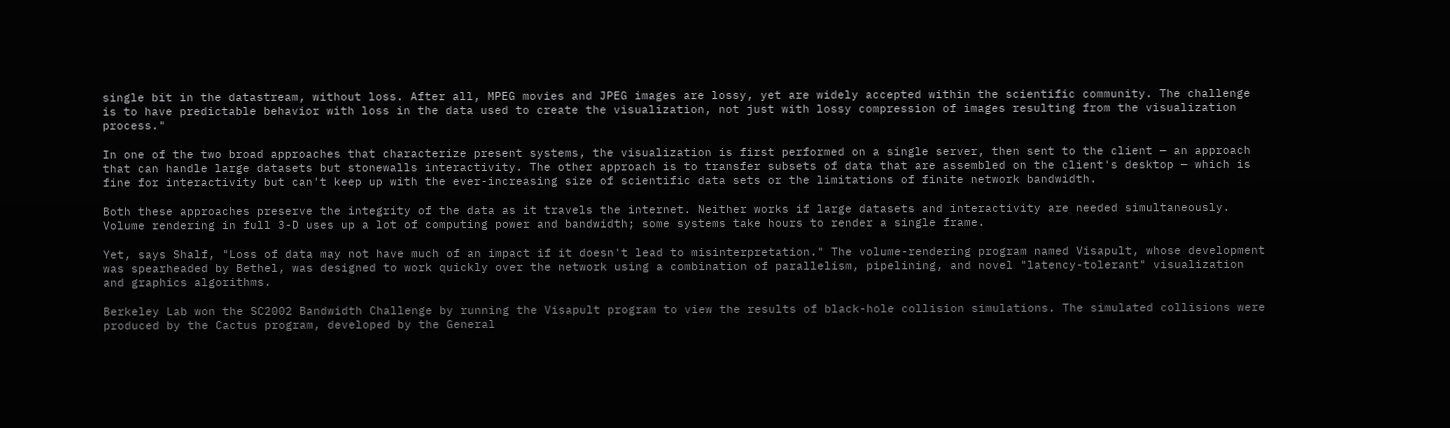single bit in the datastream, without loss. After all, MPEG movies and JPEG images are lossy, yet are widely accepted within the scientific community. The challenge is to have predictable behavior with loss in the data used to create the visualization, not just with lossy compression of images resulting from the visualization process."

In one of the two broad approaches that characterize present systems, the visualization is first performed on a single server, then sent to the client — an approach that can handle large datasets but stonewalls interactivity. The other approach is to transfer subsets of data that are assembled on the client's desktop — which is fine for interactivity but can't keep up with the ever-increasing size of scientific data sets or the limitations of finite network bandwidth.

Both these approaches preserve the integrity of the data as it travels the internet. Neither works if large datasets and interactivity are needed simultaneously. Volume rendering in full 3-D uses up a lot of computing power and bandwidth; some systems take hours to render a single frame.

Yet, says Shalf, "Loss of data may not have much of an impact if it doesn't lead to misinterpretation." The volume-rendering program named Visapult, whose development was spearheaded by Bethel, was designed to work quickly over the network using a combination of parallelism, pipelining, and novel "latency-tolerant" visualization and graphics algorithms.

Berkeley Lab won the SC2002 Bandwidth Challenge by running the Visapult program to view the results of black-hole collision simulations. The simulated collisions were produced by the Cactus program, developed by the General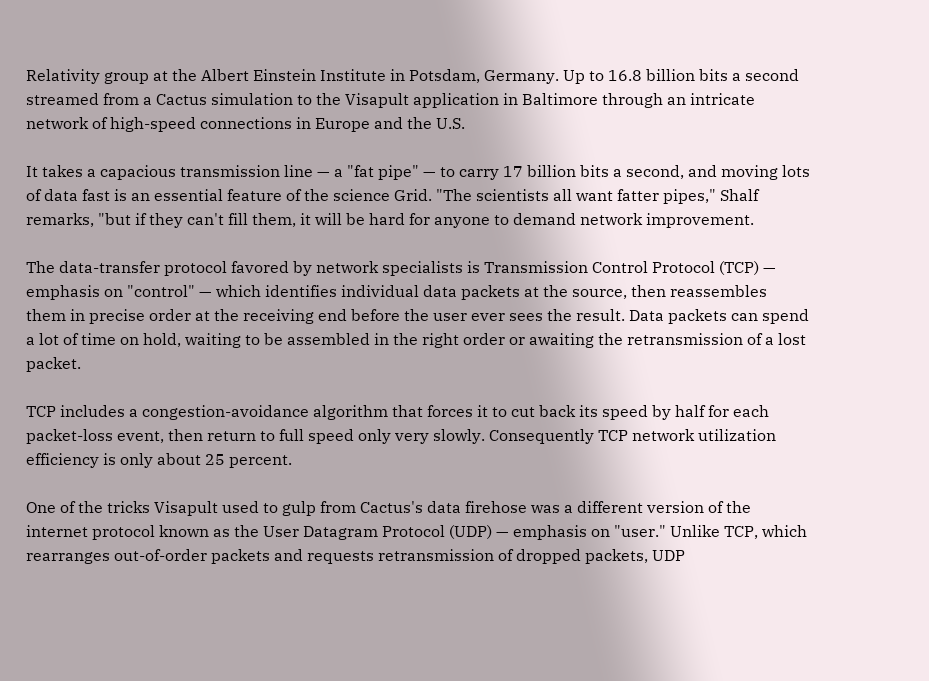Relativity group at the Albert Einstein Institute in Potsdam, Germany. Up to 16.8 billion bits a second streamed from a Cactus simulation to the Visapult application in Baltimore through an intricate network of high-speed connections in Europe and the U.S.

It takes a capacious transmission line — a "fat pipe" — to carry 17 billion bits a second, and moving lots of data fast is an essential feature of the science Grid. "The scientists all want fatter pipes," Shalf remarks, "but if they can't fill them, it will be hard for anyone to demand network improvement.

The data-transfer protocol favored by network specialists is Transmission Control Protocol (TCP) — emphasis on "control" — which identifies individual data packets at the source, then reassembles them in precise order at the receiving end before the user ever sees the result. Data packets can spend a lot of time on hold, waiting to be assembled in the right order or awaiting the retransmission of a lost packet.

TCP includes a congestion-avoidance algorithm that forces it to cut back its speed by half for each packet-loss event, then return to full speed only very slowly. Consequently TCP network utilization efficiency is only about 25 percent.

One of the tricks Visapult used to gulp from Cactus's data firehose was a different version of the internet protocol known as the User Datagram Protocol (UDP) — emphasis on "user." Unlike TCP, which rearranges out-of-order packets and requests retransmission of dropped packets, UDP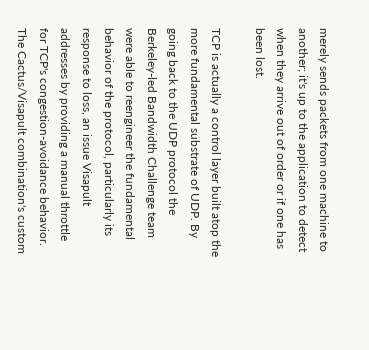merely sends packets from one machine to another; it's up to the application to detect when they arrive out of order or if one has been lost.

TCP is actually a control layer built atop the more fundamental substrate of UDP. By going back to the UDP protocol the Berkeley-led Bandwidth Challenge team were able to reengineer the fundamental behavior of the protocol, particularly its response to loss, an issue Visapult addresses by providing a manual throttle for TCP's congestion-avoidance behavior. The Cactus/Visapult combination's custom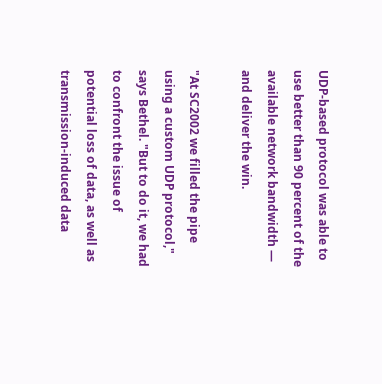UDP-based protocol was able to use better than 90 percent of the available network bandwidth — and deliver the win.

"At SC2002 we filled the pipe using a custom UDP protocol," says Bethel. "But to do it, we had to confront the issue of potential loss of data, as well as transmission-induced data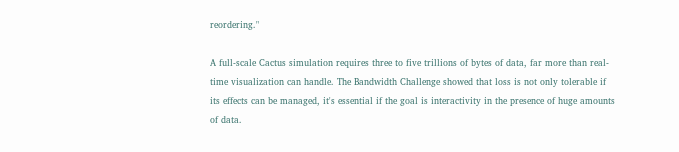reordering."

A full-scale Cactus simulation requires three to five trillions of bytes of data, far more than real-time visualization can handle. The Bandwidth Challenge showed that loss is not only tolerable if its effects can be managed, it's essential if the goal is interactivity in the presence of huge amounts of data.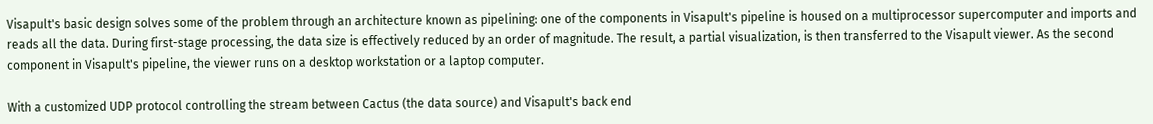Visapult's basic design solves some of the problem through an architecture known as pipelining: one of the components in Visapult's pipeline is housed on a multiprocessor supercomputer and imports and reads all the data. During first-stage processing, the data size is effectively reduced by an order of magnitude. The result, a partial visualization, is then transferred to the Visapult viewer. As the second component in Visapult's pipeline, the viewer runs on a desktop workstation or a laptop computer.

With a customized UDP protocol controlling the stream between Cactus (the data source) and Visapult's back end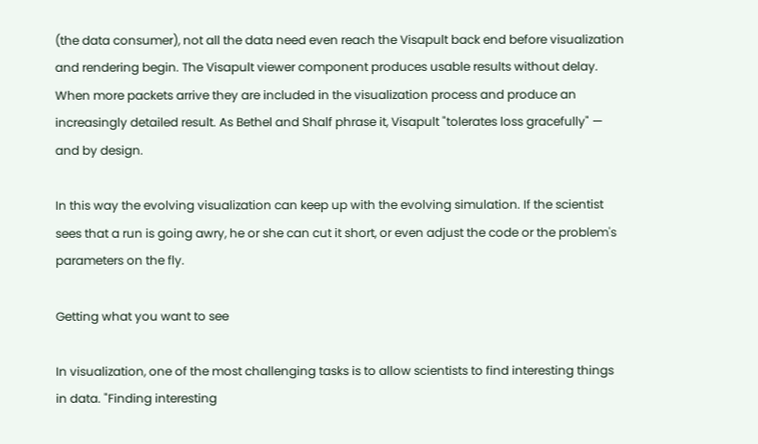(the data consumer), not all the data need even reach the Visapult back end before visualization and rendering begin. The Visapult viewer component produces usable results without delay. When more packets arrive they are included in the visualization process and produce an increasingly detailed result. As Bethel and Shalf phrase it, Visapult "tolerates loss gracefully" — and by design.

In this way the evolving visualization can keep up with the evolving simulation. If the scientist sees that a run is going awry, he or she can cut it short, or even adjust the code or the problem's parameters on the fly.

Getting what you want to see

In visualization, one of the most challenging tasks is to allow scientists to find interesting things in data. "Finding interesting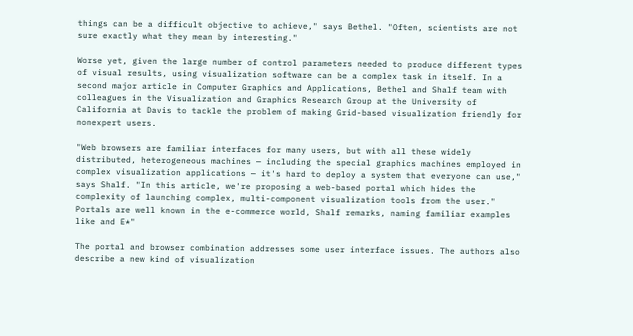things can be a difficult objective to achieve," says Bethel. "Often, scientists are not sure exactly what they mean by interesting."

Worse yet, given the large number of control parameters needed to produce different types of visual results, using visualization software can be a complex task in itself. In a second major article in Computer Graphics and Applications, Bethel and Shalf team with colleagues in the Visualization and Graphics Research Group at the University of California at Davis to tackle the problem of making Grid-based visualization friendly for nonexpert users.

"Web browsers are familiar interfaces for many users, but with all these widely distributed, heterogeneous machines — including the special graphics machines employed in complex visualization applications — it's hard to deploy a system that everyone can use," says Shalf. "In this article, we're proposing a web-based portal which hides the complexity of launching complex, multi-component visualization tools from the user." Portals are well known in the e-commerce world, Shalf remarks, naming familiar examples like and E*"

The portal and browser combination addresses some user interface issues. The authors also describe a new kind of visualization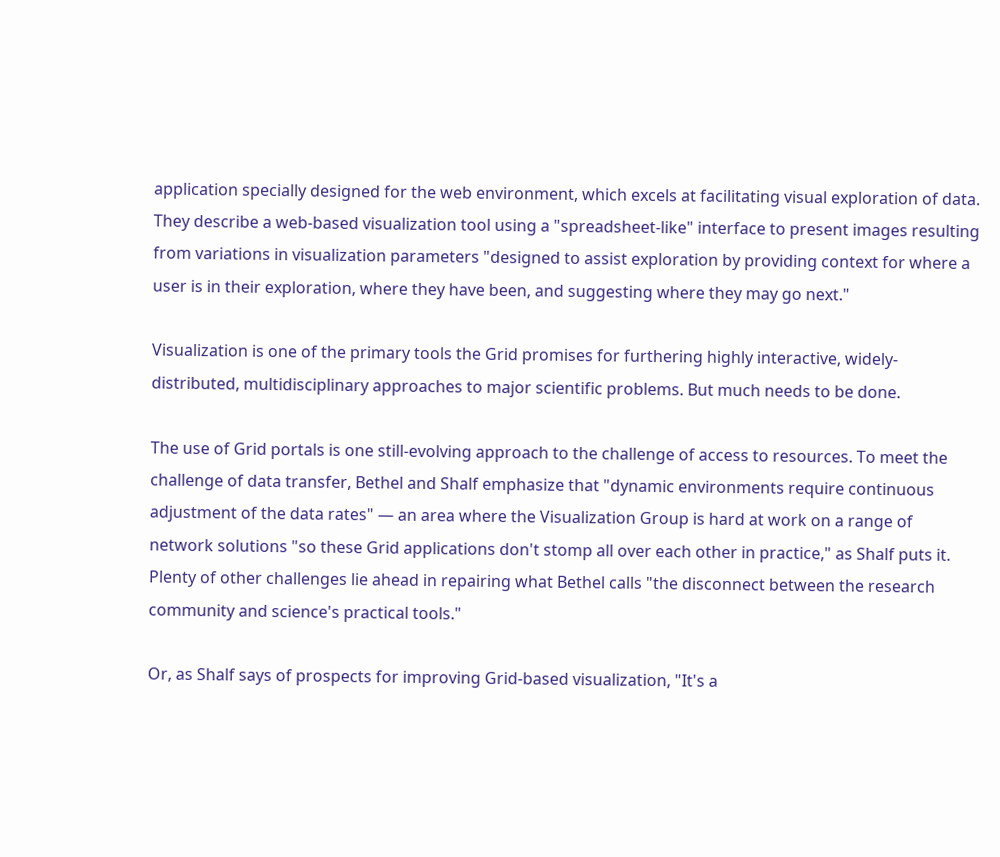application specially designed for the web environment, which excels at facilitating visual exploration of data. They describe a web-based visualization tool using a "spreadsheet-like" interface to present images resulting from variations in visualization parameters "designed to assist exploration by providing context for where a user is in their exploration, where they have been, and suggesting where they may go next."

Visualization is one of the primary tools the Grid promises for furthering highly interactive, widely-distributed, multidisciplinary approaches to major scientific problems. But much needs to be done.

The use of Grid portals is one still-evolving approach to the challenge of access to resources. To meet the challenge of data transfer, Bethel and Shalf emphasize that "dynamic environments require continuous adjustment of the data rates" — an area where the Visualization Group is hard at work on a range of network solutions "so these Grid applications don't stomp all over each other in practice," as Shalf puts it. Plenty of other challenges lie ahead in repairing what Bethel calls "the disconnect between the research community and science's practical tools."

Or, as Shalf says of prospects for improving Grid-based visualization, "It's a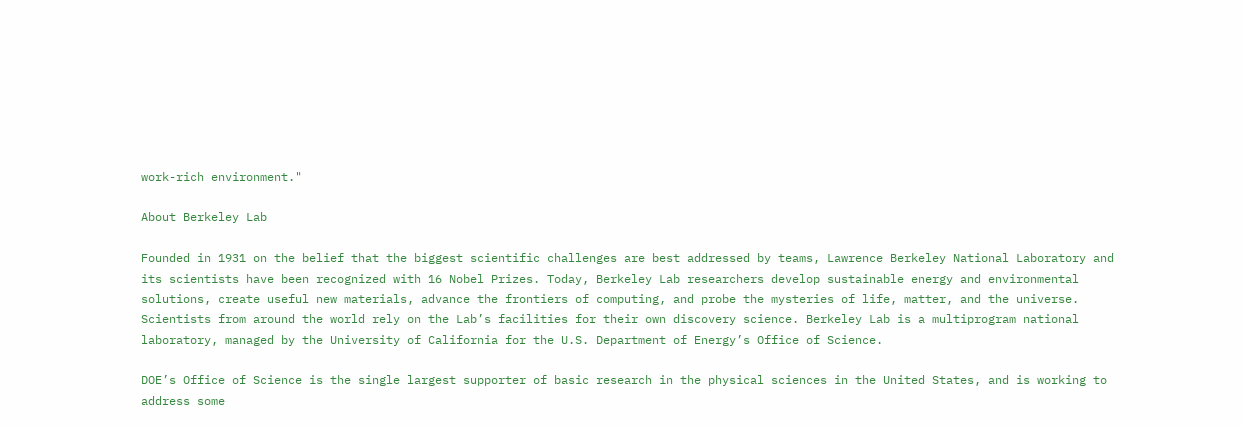work-rich environment."

About Berkeley Lab

Founded in 1931 on the belief that the biggest scientific challenges are best addressed by teams, Lawrence Berkeley National Laboratory and its scientists have been recognized with 16 Nobel Prizes. Today, Berkeley Lab researchers develop sustainable energy and environmental solutions, create useful new materials, advance the frontiers of computing, and probe the mysteries of life, matter, and the universe. Scientists from around the world rely on the Lab’s facilities for their own discovery science. Berkeley Lab is a multiprogram national laboratory, managed by the University of California for the U.S. Department of Energy’s Office of Science.

DOE’s Office of Science is the single largest supporter of basic research in the physical sciences in the United States, and is working to address some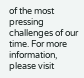of the most pressing challenges of our time. For more information, please visit